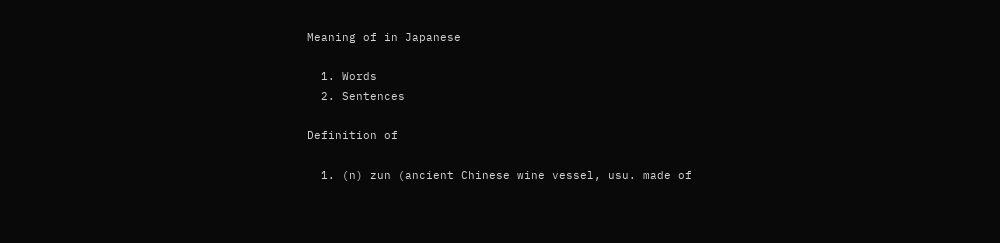Meaning of in Japanese

  1. Words
  2. Sentences

Definition of

  1. (n) zun (ancient Chinese wine vessel, usu. made of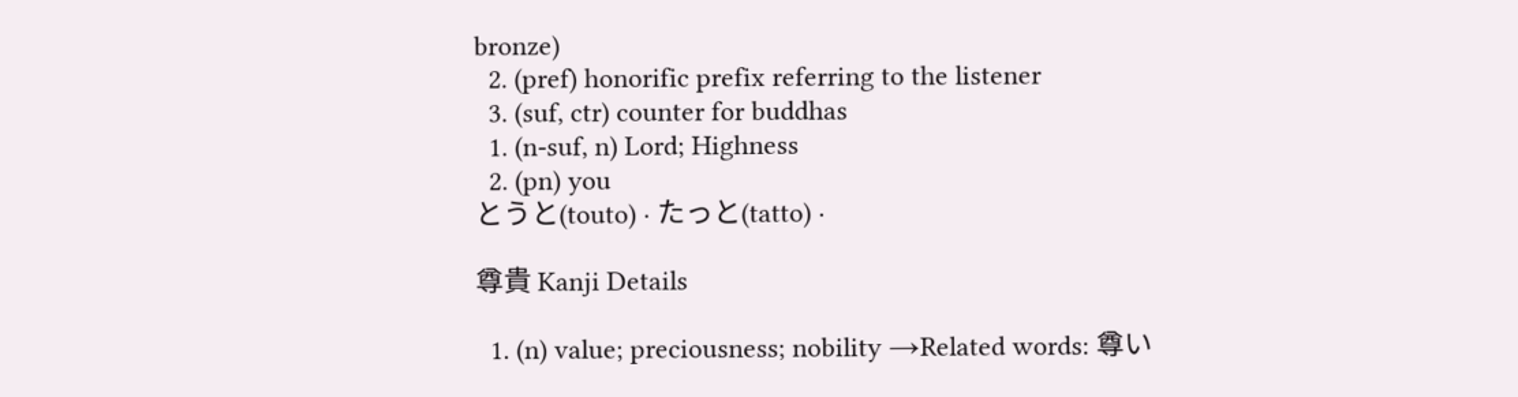bronze)
  2. (pref) honorific prefix referring to the listener
  3. (suf, ctr) counter for buddhas
  1. (n-suf, n) Lord; Highness
  2. (pn) you
とうと(touto) · たっと(tatto) ·

尊貴 Kanji Details

  1. (n) value; preciousness; nobility →Related words: 尊い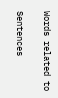Words related to

Sentences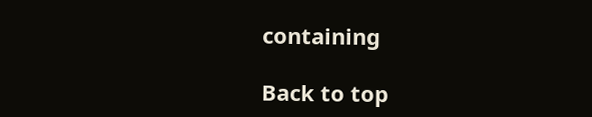containing

Back to top